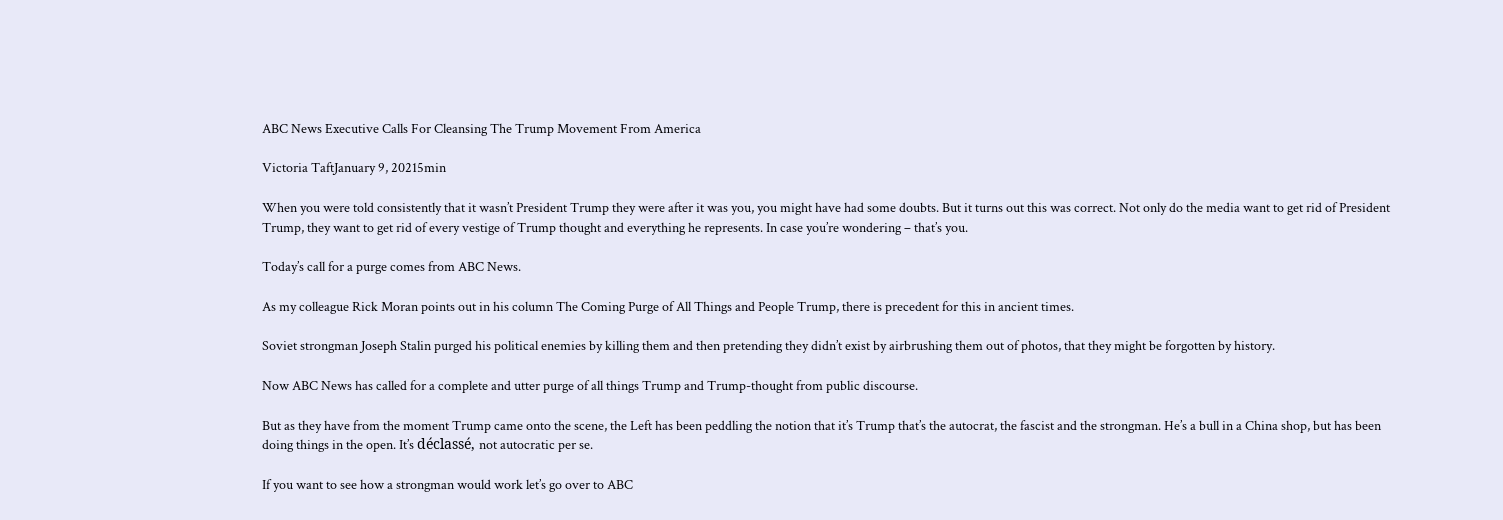ABC News Executive Calls For Cleansing The Trump Movement From America

Victoria TaftJanuary 9, 20215min

When you were told consistently that it wasn’t President Trump they were after it was you, you might have had some doubts. But it turns out this was correct. Not only do the media want to get rid of President Trump, they want to get rid of every vestige of Trump thought and everything he represents. In case you’re wondering – that’s you.

Today’s call for a purge comes from ABC News.

As my colleague Rick Moran points out in his column The Coming Purge of All Things and People Trump, there is precedent for this in ancient times.

Soviet strongman Joseph Stalin purged his political enemies by killing them and then pretending they didn’t exist by airbrushing them out of photos, that they might be forgotten by history.

Now ABC News has called for a complete and utter purge of all things Trump and Trump-thought from public discourse.

But as they have from the moment Trump came onto the scene, the Left has been peddling the notion that it’s Trump that’s the autocrat, the fascist and the strongman. He’s a bull in a China shop, but has been doing things in the open. It’s déclassé, not autocratic per se.

If you want to see how a strongman would work let’s go over to ABC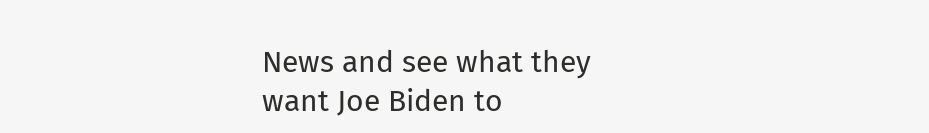News and see what they want Joe Biden to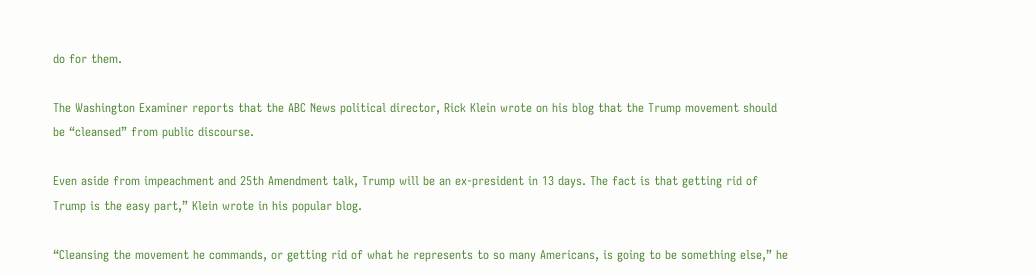do for them.

The Washington Examiner reports that the ABC News political director, Rick Klein wrote on his blog that the Trump movement should be “cleansed” from public discourse.

Even aside from impeachment and 25th Amendment talk, Trump will be an ex-president in 13 days. The fact is that getting rid of Trump is the easy part,” Klein wrote in his popular blog.

“Cleansing the movement he commands, or getting rid of what he represents to so many Americans, is going to be something else,” he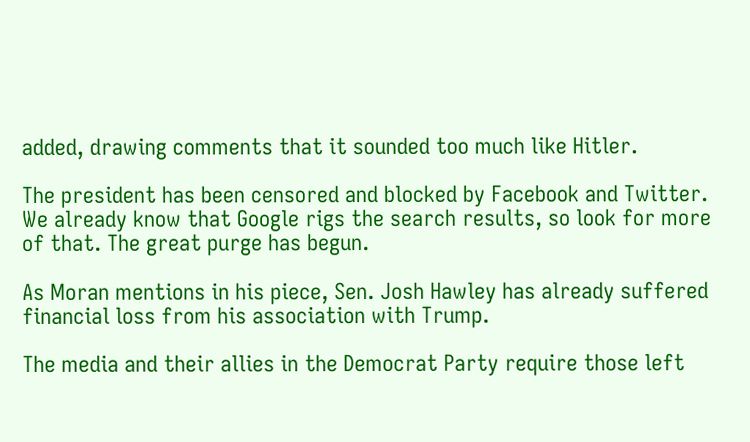added, drawing comments that it sounded too much like Hitler.

The president has been censored and blocked by Facebook and Twitter. We already know that Google rigs the search results, so look for more of that. The great purge has begun.

As Moran mentions in his piece, Sen. Josh Hawley has already suffered financial loss from his association with Trump.

The media and their allies in the Democrat Party require those left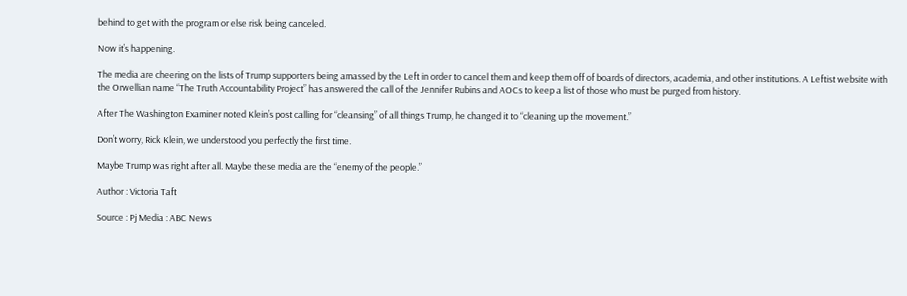behind to get with the program or else risk being canceled.

Now it’s happening.

The media are cheering on the lists of Trump supporters being amassed by the Left in order to cancel them and keep them off of boards of directors, academia, and other institutions. A Leftist website with the Orwellian name “The Truth Accountability Project” has answered the call of the Jennifer Rubins and AOCs to keep a list of those who must be purged from history.

After The Washington Examiner noted Klein’s post calling for “cleansing” of all things Trump, he changed it to “cleaning up the movement.”

Don’t worry, Rick Klein, we understood you perfectly the first time.

Maybe Trump was right after all. Maybe these media are the “enemy of the people.”

Author : Victoria Taft

Source : Pj Media : ABC News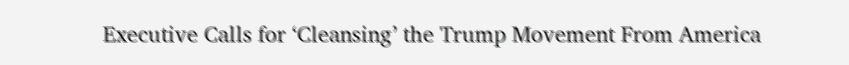Executive Calls for ‘Cleansing’ the Trump Movement From America